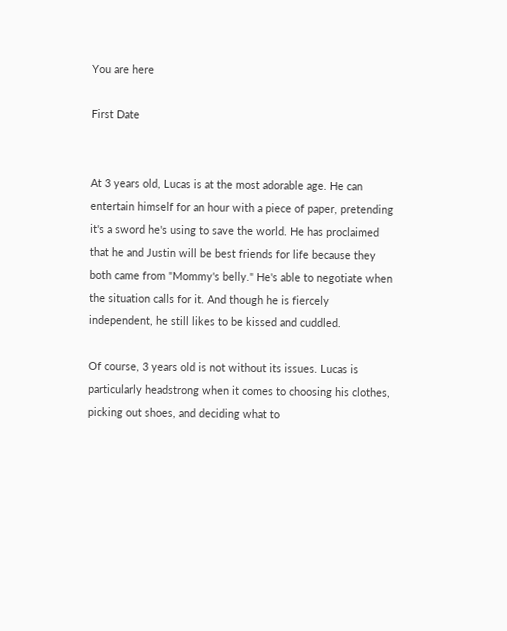You are here

First Date


At 3 years old, Lucas is at the most adorable age. He can entertain himself for an hour with a piece of paper, pretending it's a sword he's using to save the world. He has proclaimed that he and Justin will be best friends for life because they both came from "Mommy's belly." He's able to negotiate when the situation calls for it. And though he is fiercely independent, he still likes to be kissed and cuddled.

Of course, 3 years old is not without its issues. Lucas is particularly headstrong when it comes to choosing his clothes, picking out shoes, and deciding what to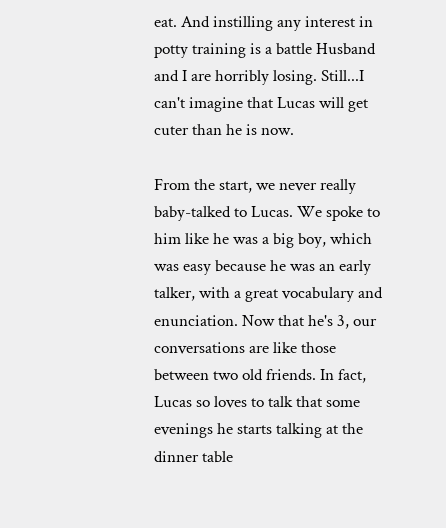eat. And instilling any interest in potty training is a battle Husband and I are horribly losing. Still...I can't imagine that Lucas will get cuter than he is now.

From the start, we never really baby-talked to Lucas. We spoke to him like he was a big boy, which was easy because he was an early talker, with a great vocabulary and enunciation. Now that he's 3, our conversations are like those between two old friends. In fact, Lucas so loves to talk that some evenings he starts talking at the dinner table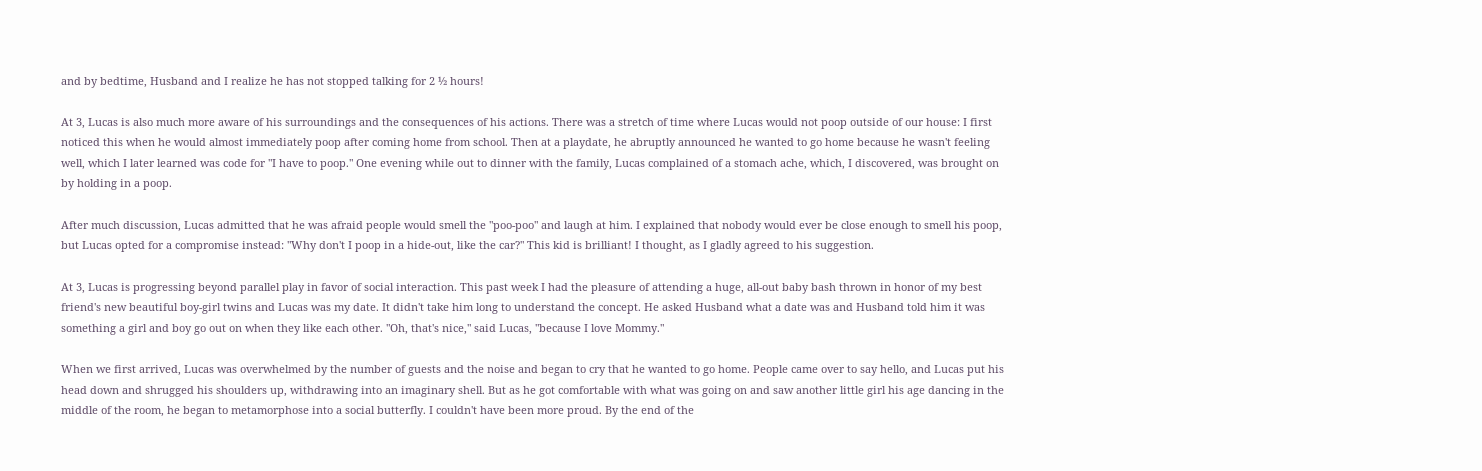and by bedtime, Husband and I realize he has not stopped talking for 2 ½ hours!

At 3, Lucas is also much more aware of his surroundings and the consequences of his actions. There was a stretch of time where Lucas would not poop outside of our house: I first noticed this when he would almost immediately poop after coming home from school. Then at a playdate, he abruptly announced he wanted to go home because he wasn't feeling well, which I later learned was code for "I have to poop." One evening while out to dinner with the family, Lucas complained of a stomach ache, which, I discovered, was brought on by holding in a poop.

After much discussion, Lucas admitted that he was afraid people would smell the "poo-poo" and laugh at him. I explained that nobody would ever be close enough to smell his poop, but Lucas opted for a compromise instead: "Why don't I poop in a hide-out, like the car?" This kid is brilliant! I thought, as I gladly agreed to his suggestion.

At 3, Lucas is progressing beyond parallel play in favor of social interaction. This past week I had the pleasure of attending a huge, all-out baby bash thrown in honor of my best friend's new beautiful boy-girl twins and Lucas was my date. It didn't take him long to understand the concept. He asked Husband what a date was and Husband told him it was something a girl and boy go out on when they like each other. "Oh, that's nice," said Lucas, "because I love Mommy."

When we first arrived, Lucas was overwhelmed by the number of guests and the noise and began to cry that he wanted to go home. People came over to say hello, and Lucas put his head down and shrugged his shoulders up, withdrawing into an imaginary shell. But as he got comfortable with what was going on and saw another little girl his age dancing in the middle of the room, he began to metamorphose into a social butterfly. I couldn't have been more proud. By the end of the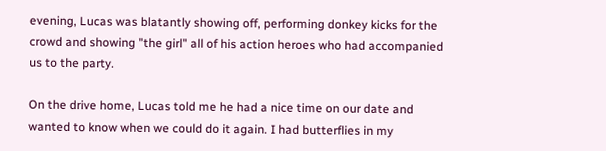evening, Lucas was blatantly showing off, performing donkey kicks for the crowd and showing "the girl" all of his action heroes who had accompanied us to the party.

On the drive home, Lucas told me he had a nice time on our date and wanted to know when we could do it again. I had butterflies in my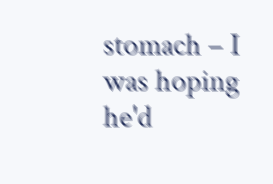stomach – I was hoping he'd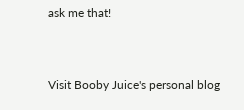ask me that!


Visit Booby Juice's personal blog